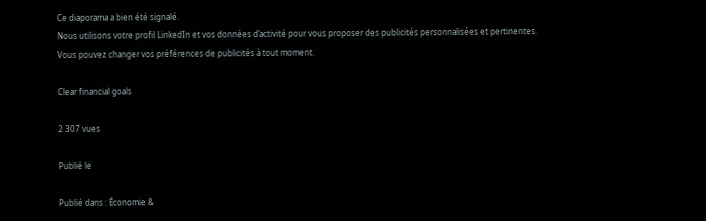Ce diaporama a bien été signalé.
Nous utilisons votre profil LinkedIn et vos données d’activité pour vous proposer des publicités personnalisées et pertinentes. Vous pouvez changer vos préférences de publicités à tout moment.

Clear financial goals

2 307 vues

Publié le

Publié dans : Économie &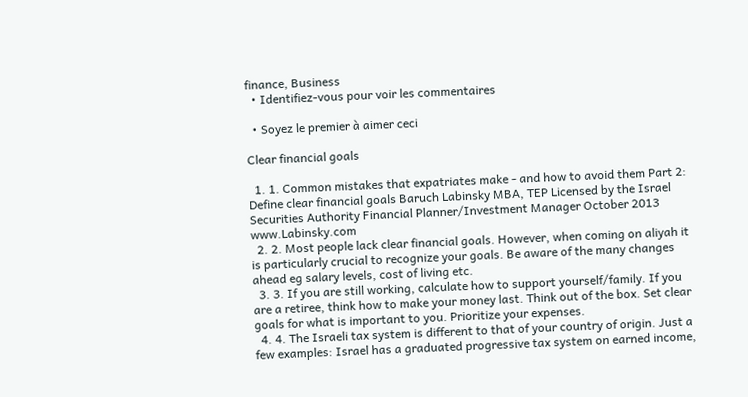finance, Business
  • Identifiez-vous pour voir les commentaires

  • Soyez le premier à aimer ceci

Clear financial goals

  1. 1. Common mistakes that expatriates make - and how to avoid them Part 2: Define clear financial goals Baruch Labinsky MBA, TEP Licensed by the Israel Securities Authority Financial Planner/Investment Manager October 2013 www.Labinsky.com
  2. 2. Most people lack clear financial goals. However, when coming on aliyah it is particularly crucial to recognize your goals. Be aware of the many changes ahead eg salary levels, cost of living etc.
  3. 3. If you are still working, calculate how to support yourself/family. If you are a retiree, think how to make your money last. Think out of the box. Set clear goals for what is important to you. Prioritize your expenses.
  4. 4. The Israeli tax system is different to that of your country of origin. Just a few examples: Israel has a graduated progressive tax system on earned income,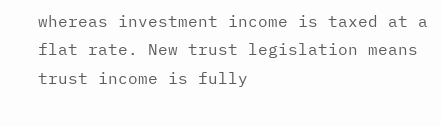whereas investment income is taxed at a flat rate. New trust legislation means trust income is fully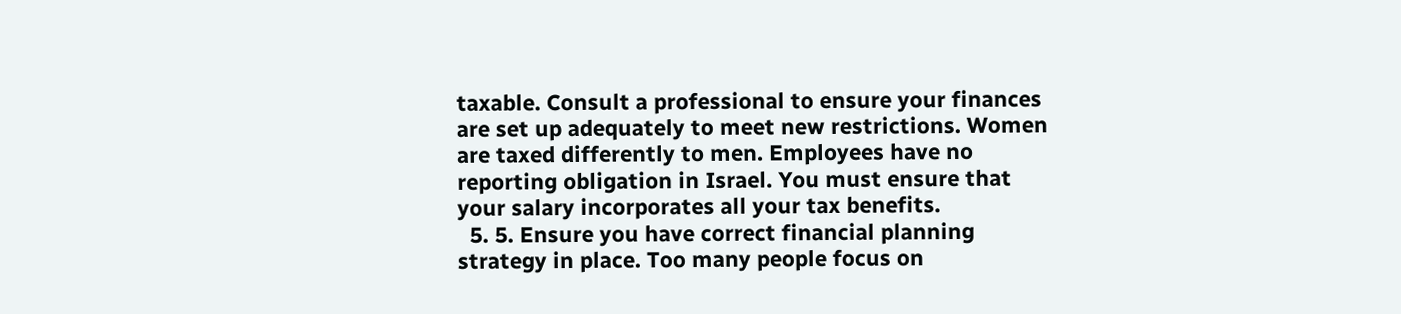taxable. Consult a professional to ensure your finances are set up adequately to meet new restrictions. Women are taxed differently to men. Employees have no reporting obligation in Israel. You must ensure that your salary incorporates all your tax benefits.
  5. 5. Ensure you have correct financial planning strategy in place. Too many people focus on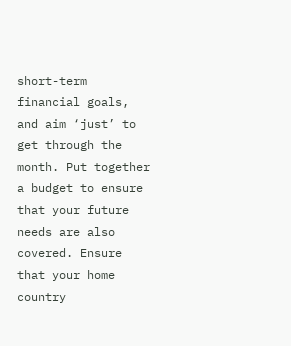short-term financial goals, and aim ‘just’ to get through the month. Put together a budget to ensure that your future needs are also covered. Ensure that your home country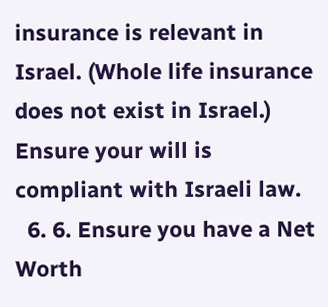insurance is relevant in Israel. (Whole life insurance does not exist in Israel.) Ensure your will is compliant with Israeli law.
  6. 6. Ensure you have a Net Worth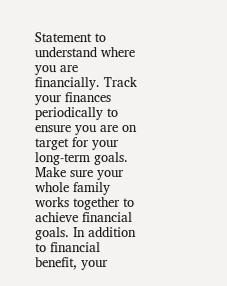Statement to understand where you are financially. Track your finances periodically to ensure you are on target for your long-term goals. Make sure your whole family works together to achieve financial goals. In addition to financial benefit, your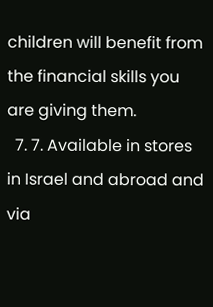children will benefit from the financial skills you are giving them.
  7. 7. Available in stores in Israel and abroad and via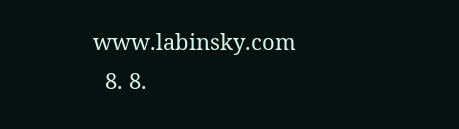www.labinsky.com
  8. 8.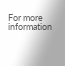For more information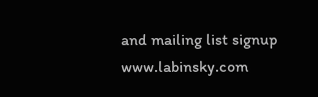and mailing list signup www.labinsky.com